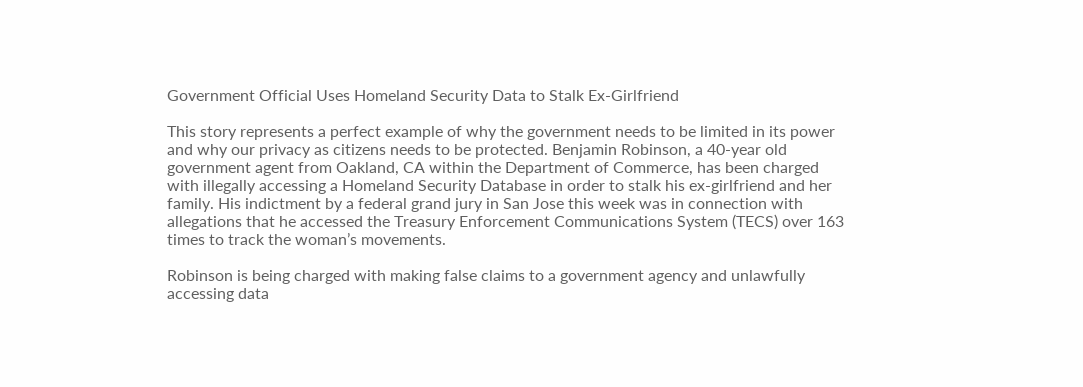Government Official Uses Homeland Security Data to Stalk Ex-Girlfriend

This story represents a perfect example of why the government needs to be limited in its power and why our privacy as citizens needs to be protected. Benjamin Robinson, a 40-year old government agent from Oakland, CA within the Department of Commerce, has been charged with illegally accessing a Homeland Security Database in order to stalk his ex-girlfriend and her family. His indictment by a federal grand jury in San Jose this week was in connection with allegations that he accessed the Treasury Enforcement Communications System (TECS) over 163 times to track the woman’s movements.

Robinson is being charged with making false claims to a government agency and unlawfully accessing data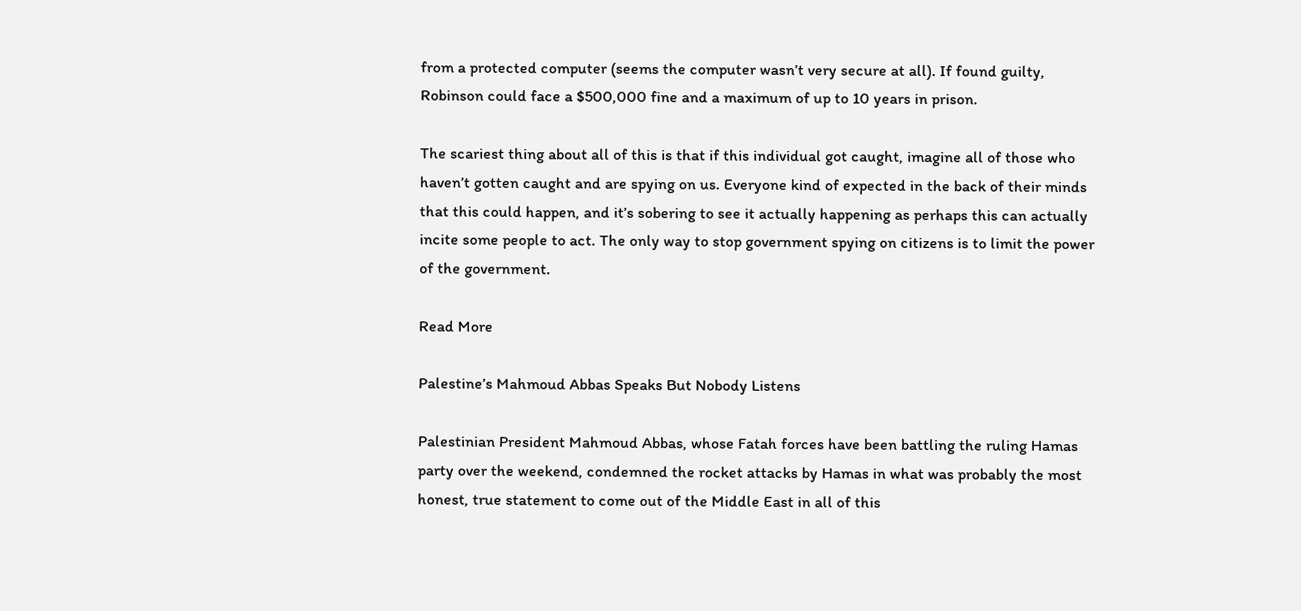from a protected computer (seems the computer wasn’t very secure at all). If found guilty, Robinson could face a $500,000 fine and a maximum of up to 10 years in prison.

The scariest thing about all of this is that if this individual got caught, imagine all of those who haven’t gotten caught and are spying on us. Everyone kind of expected in the back of their minds that this could happen, and it’s sobering to see it actually happening as perhaps this can actually incite some people to act. The only way to stop government spying on citizens is to limit the power of the government.

Read More

Palestine’s Mahmoud Abbas Speaks But Nobody Listens

Palestinian President Mahmoud Abbas, whose Fatah forces have been battling the ruling Hamas party over the weekend, condemned the rocket attacks by Hamas in what was probably the most honest, true statement to come out of the Middle East in all of this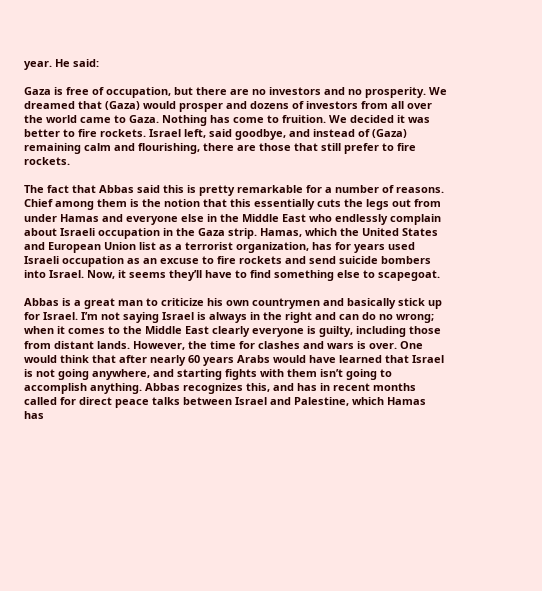year. He said:

Gaza is free of occupation, but there are no investors and no prosperity. We dreamed that (Gaza) would prosper and dozens of investors from all over the world came to Gaza. Nothing has come to fruition. We decided it was better to fire rockets. Israel left, said goodbye, and instead of (Gaza) remaining calm and flourishing, there are those that still prefer to fire rockets.

The fact that Abbas said this is pretty remarkable for a number of reasons. Chief among them is the notion that this essentially cuts the legs out from under Hamas and everyone else in the Middle East who endlessly complain about Israeli occupation in the Gaza strip. Hamas, which the United States and European Union list as a terrorist organization, has for years used Israeli occupation as an excuse to fire rockets and send suicide bombers into Israel. Now, it seems they’ll have to find something else to scapegoat.

Abbas is a great man to criticize his own countrymen and basically stick up for Israel. I’m not saying Israel is always in the right and can do no wrong; when it comes to the Middle East clearly everyone is guilty, including those from distant lands. However, the time for clashes and wars is over. One would think that after nearly 60 years Arabs would have learned that Israel is not going anywhere, and starting fights with them isn’t going to accomplish anything. Abbas recognizes this, and has in recent months called for direct peace talks between Israel and Palestine, which Hamas has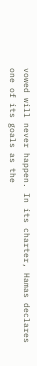vowed will never happen. In its charter, Hamas declares one of its goals as the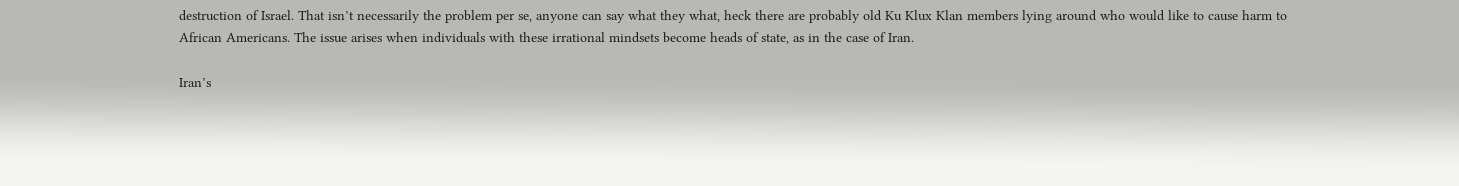destruction of Israel. That isn’t necessarily the problem per se, anyone can say what they what, heck there are probably old Ku Klux Klan members lying around who would like to cause harm to African Americans. The issue arises when individuals with these irrational mindsets become heads of state, as in the case of Iran.

Iran’s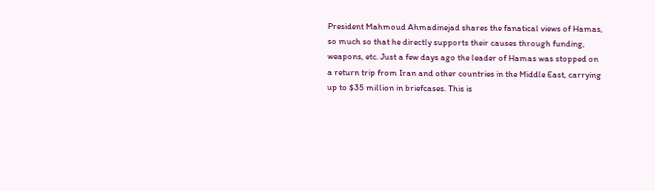President Mahmoud Ahmadinejad shares the fanatical views of Hamas, so much so that he directly supports their causes through funding, weapons, etc. Just a few days ago the leader of Hamas was stopped on a return trip from Iran and other countries in the Middle East, carrying up to $35 million in briefcases. This is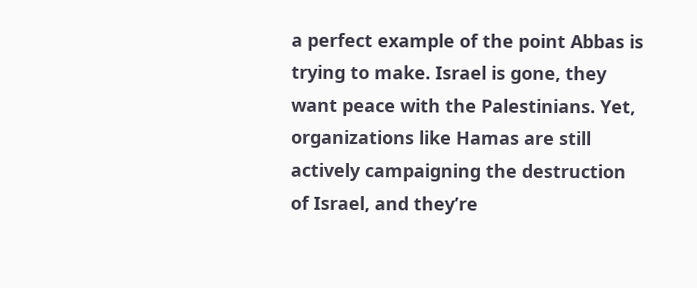a perfect example of the point Abbas is trying to make. Israel is gone, they want peace with the Palestinians. Yet, organizations like Hamas are still actively campaigning the destruction of Israel, and they’re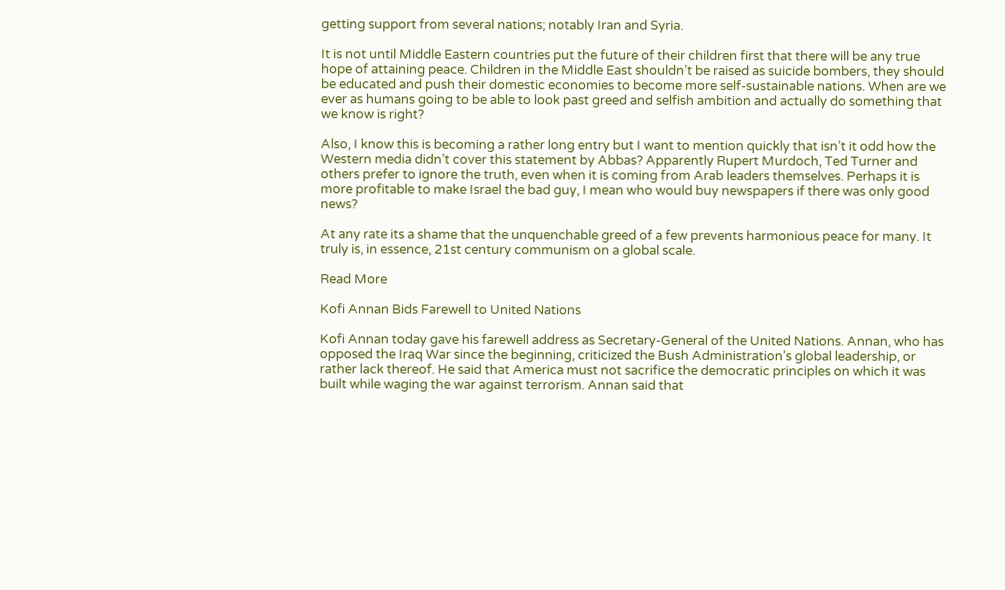getting support from several nations; notably Iran and Syria.

It is not until Middle Eastern countries put the future of their children first that there will be any true hope of attaining peace. Children in the Middle East shouldn’t be raised as suicide bombers, they should be educated and push their domestic economies to become more self-sustainable nations. When are we ever as humans going to be able to look past greed and selfish ambition and actually do something that we know is right?

Also, I know this is becoming a rather long entry but I want to mention quickly that isn’t it odd how the Western media didn’t cover this statement by Abbas? Apparently Rupert Murdoch, Ted Turner and others prefer to ignore the truth, even when it is coming from Arab leaders themselves. Perhaps it is more profitable to make Israel the bad guy, I mean who would buy newspapers if there was only good news?

At any rate its a shame that the unquenchable greed of a few prevents harmonious peace for many. It truly is, in essence, 21st century communism on a global scale.

Read More

Kofi Annan Bids Farewell to United Nations

Kofi Annan today gave his farewell address as Secretary-General of the United Nations. Annan, who has opposed the Iraq War since the beginning, criticized the Bush Administration’s global leadership, or rather lack thereof. He said that America must not sacrifice the democratic principles on which it was built while waging the war against terrorism. Annan said that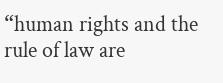“human rights and the rule of law are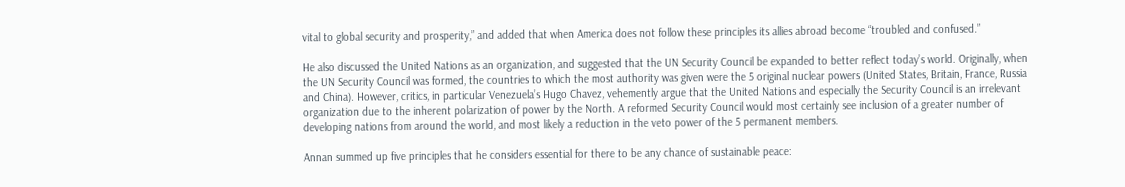vital to global security and prosperity,” and added that when America does not follow these principles its allies abroad become “troubled and confused.”

He also discussed the United Nations as an organization, and suggested that the UN Security Council be expanded to better reflect today’s world. Originally, when the UN Security Council was formed, the countries to which the most authority was given were the 5 original nuclear powers (United States, Britain, France, Russia and China). However, critics, in particular Venezuela’s Hugo Chavez, vehemently argue that the United Nations and especially the Security Council is an irrelevant organization due to the inherent polarization of power by the North. A reformed Security Council would most certainly see inclusion of a greater number of developing nations from around the world, and most likely a reduction in the veto power of the 5 permanent members.

Annan summed up five principles that he considers essential for there to be any chance of sustainable peace: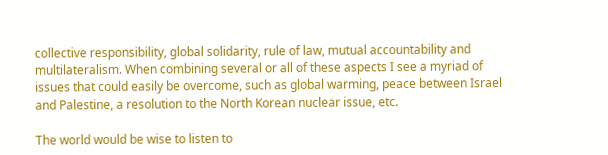collective responsibility, global solidarity, rule of law, mutual accountability and multilateralism. When combining several or all of these aspects I see a myriad of issues that could easily be overcome, such as global warming, peace between Israel and Palestine, a resolution to the North Korean nuclear issue, etc.

The world would be wise to listen to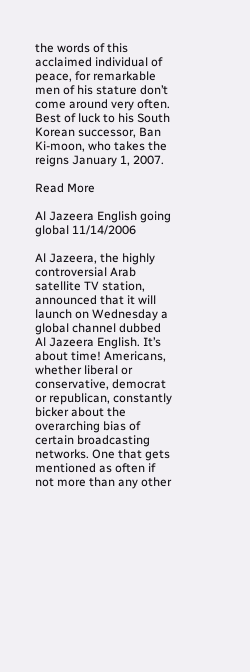the words of this acclaimed individual of peace, for remarkable men of his stature don’t come around very often. Best of luck to his South Korean successor, Ban Ki-moon, who takes the reigns January 1, 2007.

Read More

Al Jazeera English going global 11/14/2006

Al Jazeera, the highly controversial Arab satellite TV station, announced that it will launch on Wednesday a global channel dubbed Al Jazeera English. It’s about time! Americans, whether liberal or conservative, democrat or republican, constantly bicker about the overarching bias of certain broadcasting networks. One that gets mentioned as often if not more than any other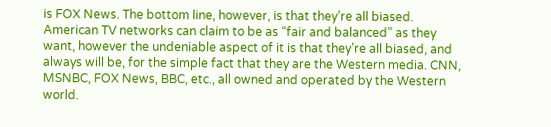is FOX News. The bottom line, however, is that they’re all biased. American TV networks can claim to be as “fair and balanced” as they want, however the undeniable aspect of it is that they’re all biased, and always will be, for the simple fact that they are the Western media. CNN, MSNBC, FOX News, BBC, etc., all owned and operated by the Western world.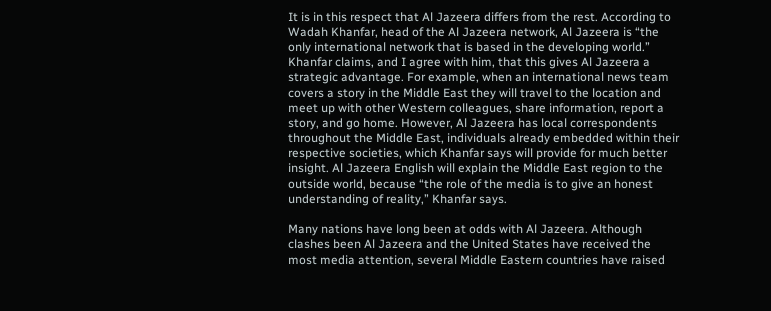It is in this respect that Al Jazeera differs from the rest. According to Wadah Khanfar, head of the Al Jazeera network, Al Jazeera is “the only international network that is based in the developing world.” Khanfar claims, and I agree with him, that this gives Al Jazeera a strategic advantage. For example, when an international news team covers a story in the Middle East they will travel to the location and meet up with other Western colleagues, share information, report a story, and go home. However, Al Jazeera has local correspondents throughout the Middle East, individuals already embedded within their respective societies, which Khanfar says will provide for much better insight. Al Jazeera English will explain the Middle East region to the outside world, because “the role of the media is to give an honest understanding of reality,” Khanfar says.

Many nations have long been at odds with Al Jazeera. Although clashes been Al Jazeera and the United States have received the most media attention, several Middle Eastern countries have raised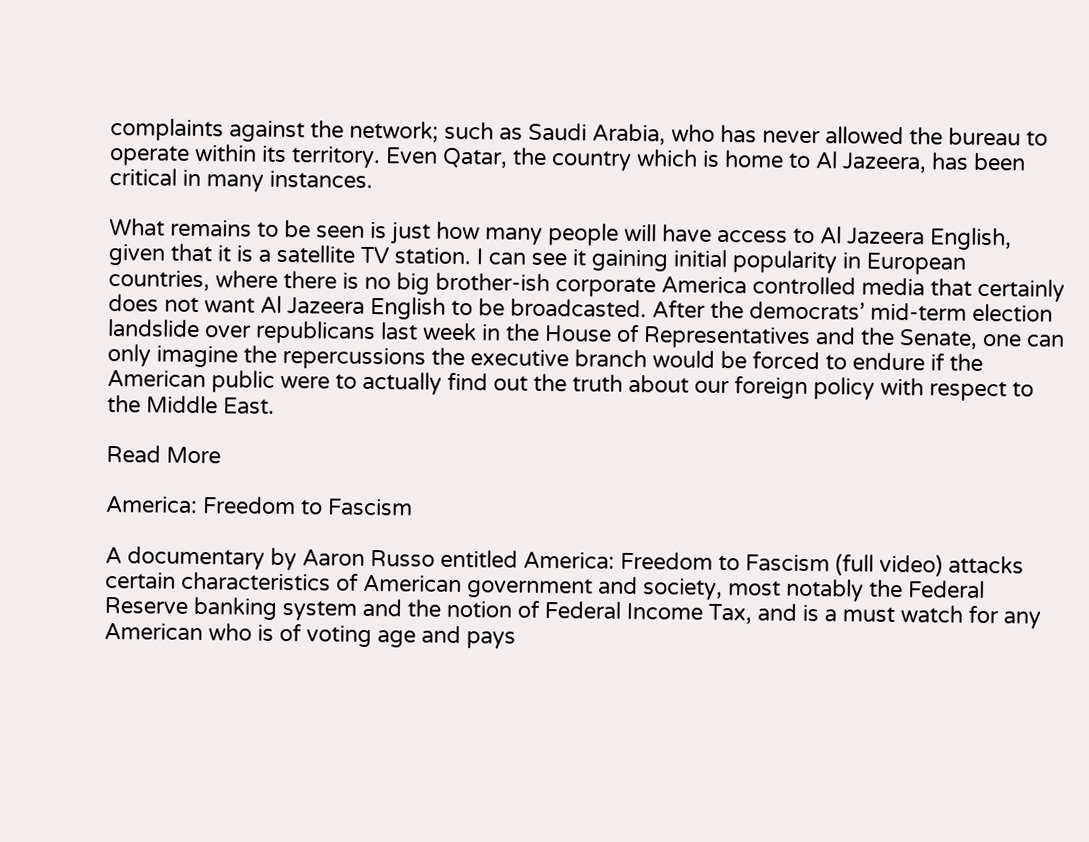complaints against the network; such as Saudi Arabia, who has never allowed the bureau to operate within its territory. Even Qatar, the country which is home to Al Jazeera, has been critical in many instances.

What remains to be seen is just how many people will have access to Al Jazeera English, given that it is a satellite TV station. I can see it gaining initial popularity in European countries, where there is no big brother-ish corporate America controlled media that certainly does not want Al Jazeera English to be broadcasted. After the democrats’ mid-term election landslide over republicans last week in the House of Representatives and the Senate, one can only imagine the repercussions the executive branch would be forced to endure if the American public were to actually find out the truth about our foreign policy with respect to the Middle East.

Read More

America: Freedom to Fascism

A documentary by Aaron Russo entitled America: Freedom to Fascism (full video) attacks certain characteristics of American government and society, most notably the Federal Reserve banking system and the notion of Federal Income Tax, and is a must watch for any American who is of voting age and pays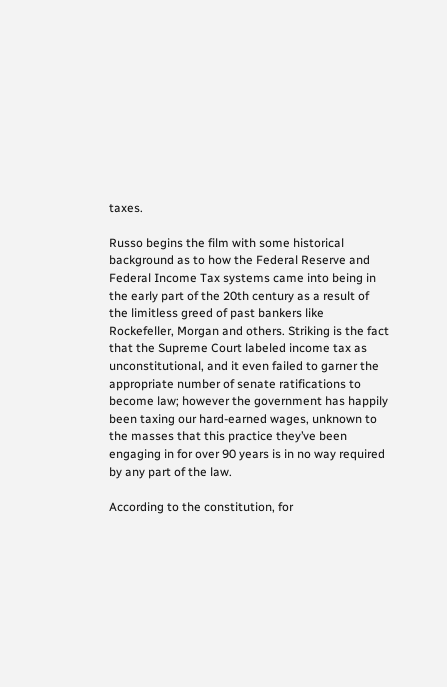taxes.

Russo begins the film with some historical background as to how the Federal Reserve and Federal Income Tax systems came into being in the early part of the 20th century as a result of the limitless greed of past bankers like Rockefeller, Morgan and others. Striking is the fact that the Supreme Court labeled income tax as unconstitutional, and it even failed to garner the appropriate number of senate ratifications to become law; however the government has happily been taxing our hard-earned wages, unknown to the masses that this practice they’ve been engaging in for over 90 years is in no way required by any part of the law.

According to the constitution, for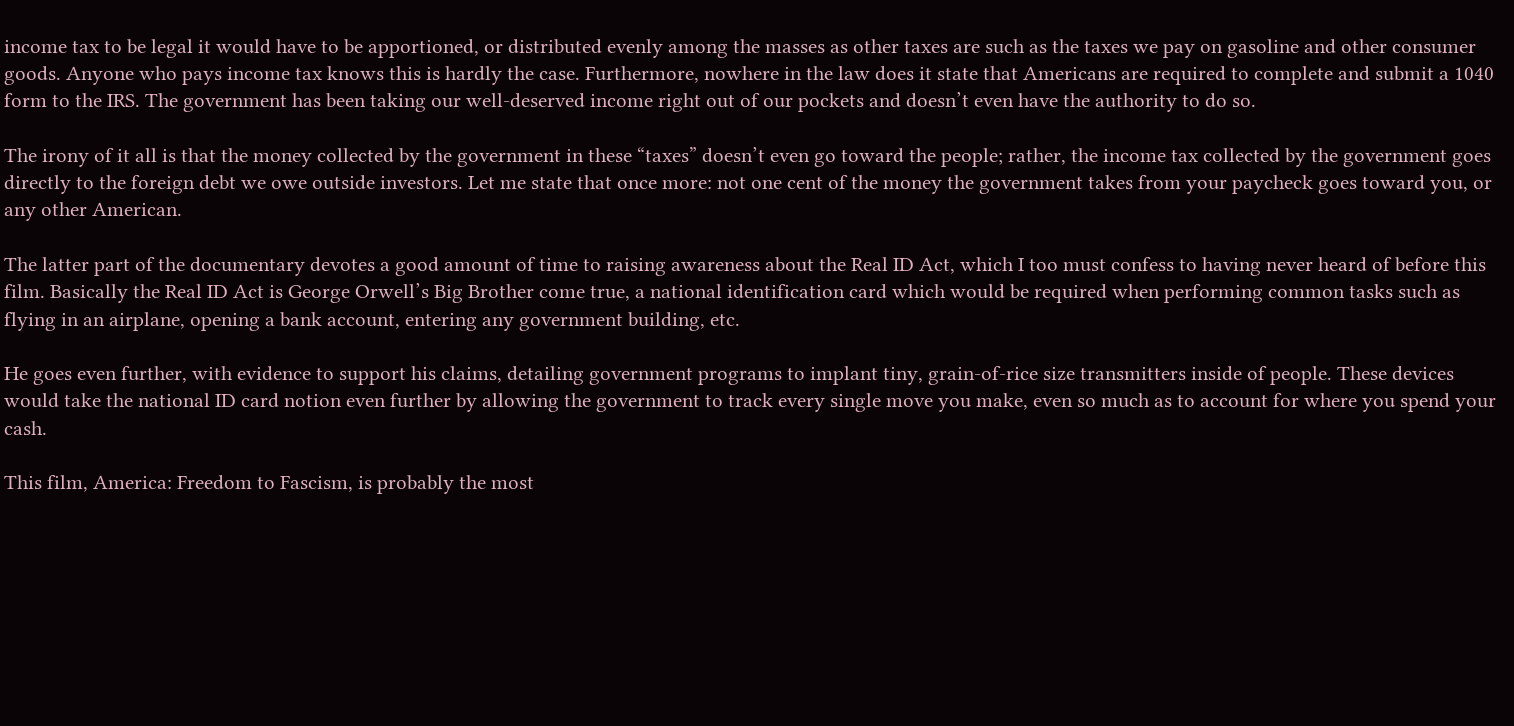income tax to be legal it would have to be apportioned, or distributed evenly among the masses as other taxes are such as the taxes we pay on gasoline and other consumer goods. Anyone who pays income tax knows this is hardly the case. Furthermore, nowhere in the law does it state that Americans are required to complete and submit a 1040 form to the IRS. The government has been taking our well-deserved income right out of our pockets and doesn’t even have the authority to do so.

The irony of it all is that the money collected by the government in these “taxes” doesn’t even go toward the people; rather, the income tax collected by the government goes directly to the foreign debt we owe outside investors. Let me state that once more: not one cent of the money the government takes from your paycheck goes toward you, or any other American.

The latter part of the documentary devotes a good amount of time to raising awareness about the Real ID Act, which I too must confess to having never heard of before this film. Basically the Real ID Act is George Orwell’s Big Brother come true, a national identification card which would be required when performing common tasks such as flying in an airplane, opening a bank account, entering any government building, etc.

He goes even further, with evidence to support his claims, detailing government programs to implant tiny, grain-of-rice size transmitters inside of people. These devices would take the national ID card notion even further by allowing the government to track every single move you make, even so much as to account for where you spend your cash.

This film, America: Freedom to Fascism, is probably the most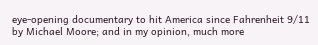eye-opening documentary to hit America since Fahrenheit 9/11 by Michael Moore; and in my opinion, much more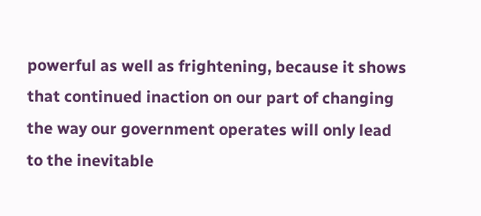powerful as well as frightening, because it shows that continued inaction on our part of changing the way our government operates will only lead to the inevitable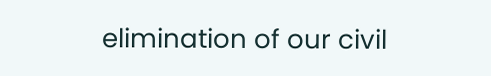elimination of our civil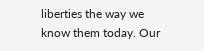liberties the way we know them today. Our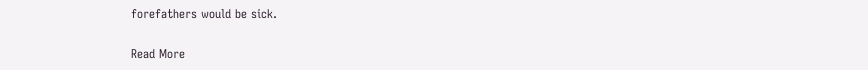forefathers would be sick.

Read More